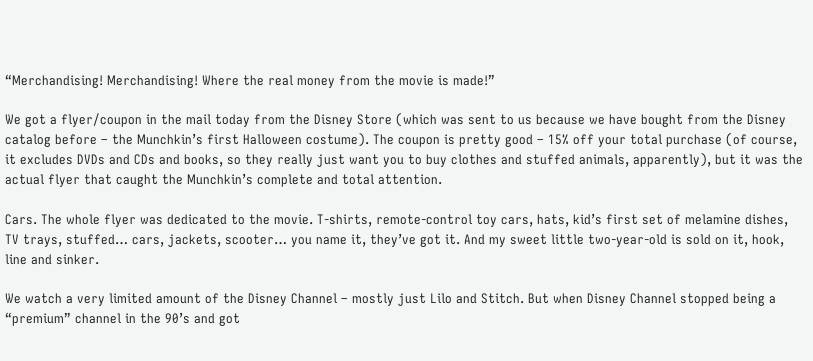“Merchandising! Merchandising! Where the real money from the movie is made!”

We got a flyer/coupon in the mail today from the Disney Store (which was sent to us because we have bought from the Disney catalog before – the Munchkin’s first Halloween costume). The coupon is pretty good – 15% off your total purchase (of course, it excludes DVDs and CDs and books, so they really just want you to buy clothes and stuffed animals, apparently), but it was the actual flyer that caught the Munchkin’s complete and total attention.

Cars. The whole flyer was dedicated to the movie. T-shirts, remote-control toy cars, hats, kid’s first set of melamine dishes, TV trays, stuffed… cars, jackets, scooter… you name it, they’ve got it. And my sweet little two-year-old is sold on it, hook, line and sinker.

We watch a very limited amount of the Disney Channel – mostly just Lilo and Stitch. But when Disney Channel stopped being a “premium” channel in the 90’s and got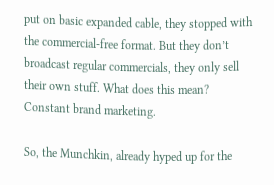put on basic expanded cable, they stopped with the commercial-free format. But they don’t broadcast regular commercials, they only sell their own stuff. What does this mean? Constant brand marketing.

So, the Munchkin, already hyped up for the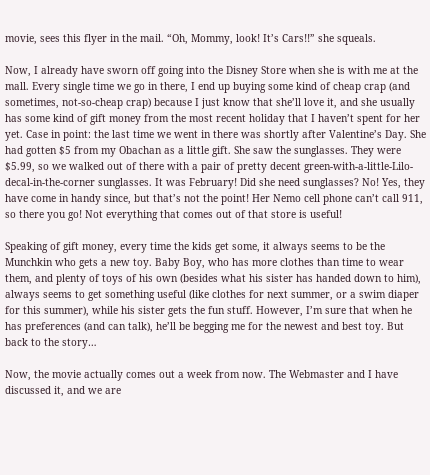movie, sees this flyer in the mail. “Oh, Mommy, look! It’s Cars!!” she squeals.

Now, I already have sworn off going into the Disney Store when she is with me at the mall. Every single time we go in there, I end up buying some kind of cheap crap (and sometimes, not-so-cheap crap) because I just know that she’ll love it, and she usually has some kind of gift money from the most recent holiday that I haven’t spent for her yet. Case in point: the last time we went in there was shortly after Valentine’s Day. She had gotten $5 from my Obachan as a little gift. She saw the sunglasses. They were $5.99, so we walked out of there with a pair of pretty decent green-with-a-little-Lilo-decal-in-the-corner sunglasses. It was February! Did she need sunglasses? No! Yes, they have come in handy since, but that’s not the point! Her Nemo cell phone can’t call 911, so there you go! Not everything that comes out of that store is useful!

Speaking of gift money, every time the kids get some, it always seems to be the Munchkin who gets a new toy. Baby Boy, who has more clothes than time to wear them, and plenty of toys of his own (besides what his sister has handed down to him), always seems to get something useful (like clothes for next summer, or a swim diaper for this summer), while his sister gets the fun stuff. However, I’m sure that when he has preferences (and can talk), he’ll be begging me for the newest and best toy. But back to the story…

Now, the movie actually comes out a week from now. The Webmaster and I have discussed it, and we are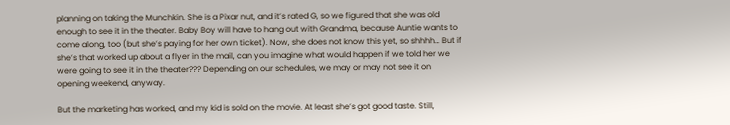planning on taking the Munchkin. She is a Pixar nut, and it’s rated G, so we figured that she was old enough to see it in the theater. Baby Boy will have to hang out with Grandma, because Auntie wants to come along, too (but she’s paying for her own ticket). Now, she does not know this yet, so shhhh… But if she’s that worked up about a flyer in the mail, can you imagine what would happen if we told her we were going to see it in the theater??? Depending on our schedules, we may or may not see it on opening weekend, anyway.

But the marketing has worked, and my kid is sold on the movie. At least she’s got good taste. Still,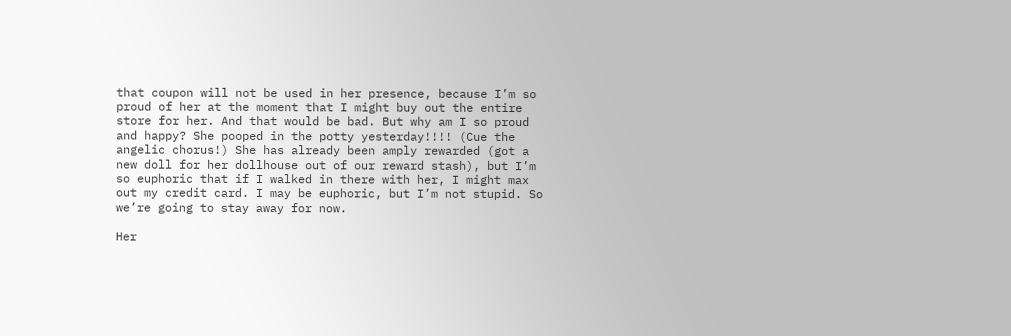that coupon will not be used in her presence, because I’m so proud of her at the moment that I might buy out the entire store for her. And that would be bad. But why am I so proud and happy? She pooped in the potty yesterday!!!! (Cue the angelic chorus!) She has already been amply rewarded (got a new doll for her dollhouse out of our reward stash), but I’m so euphoric that if I walked in there with her, I might max out my credit card. I may be euphoric, but I’m not stupid. So we’re going to stay away for now.

Her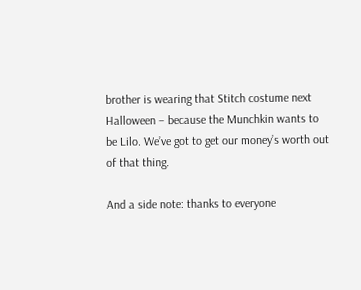brother is wearing that Stitch costume next Halloween – because the Munchkin wants to be Lilo. We’ve got to get our money’s worth out of that thing.

And a side note: thanks to everyone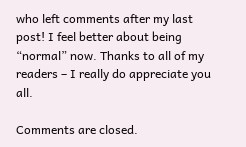who left comments after my last post! I feel better about being “normal” now. Thanks to all of my readers – I really do appreciate you all.

Comments are closed.